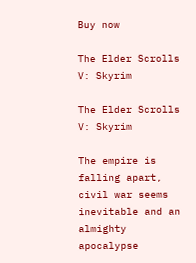Buy now

The Elder Scrolls V: Skyrim

The Elder Scrolls V: Skyrim

The empire is falling apart, civil war seems inevitable and an almighty apocalypse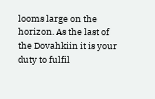looms large on the horizon. As the last of the Dovahkiin it is your duty to fulfil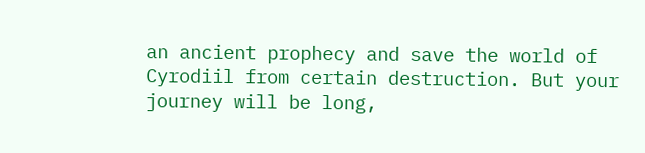an ancient prophecy and save the world of Cyrodiil from certain destruction. But your journey will be long,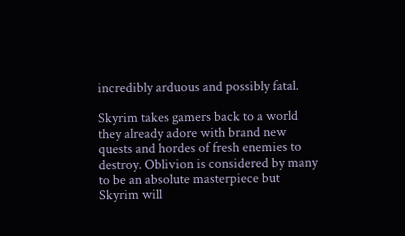incredibly arduous and possibly fatal.

Skyrim takes gamers back to a world they already adore with brand new quests and hordes of fresh enemies to destroy. Oblivion is considered by many to be an absolute masterpiece but Skyrim will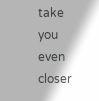take you even closer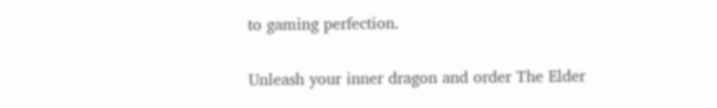to gaming perfection.

Unleash your inner dragon and order The Elder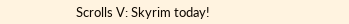Scrolls V: Skyrim today!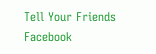Tell Your Friends Facebook